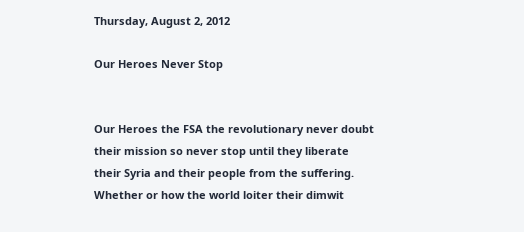Thursday, August 2, 2012

Our Heroes Never Stop


Our Heroes the FSA the revolutionary never doubt their mission so never stop until they liberate their Syria and their people from the suffering.  Whether or how the world loiter their dimwit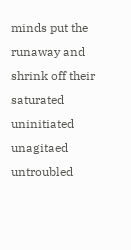minds put the runaway and shrink off their saturated uninitiated unagitaed untroubled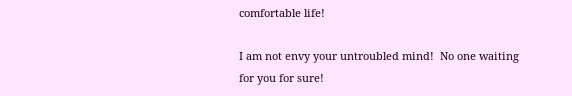comfortable life!

I am not envy your untroubled mind!  No one waiting for you for sure!